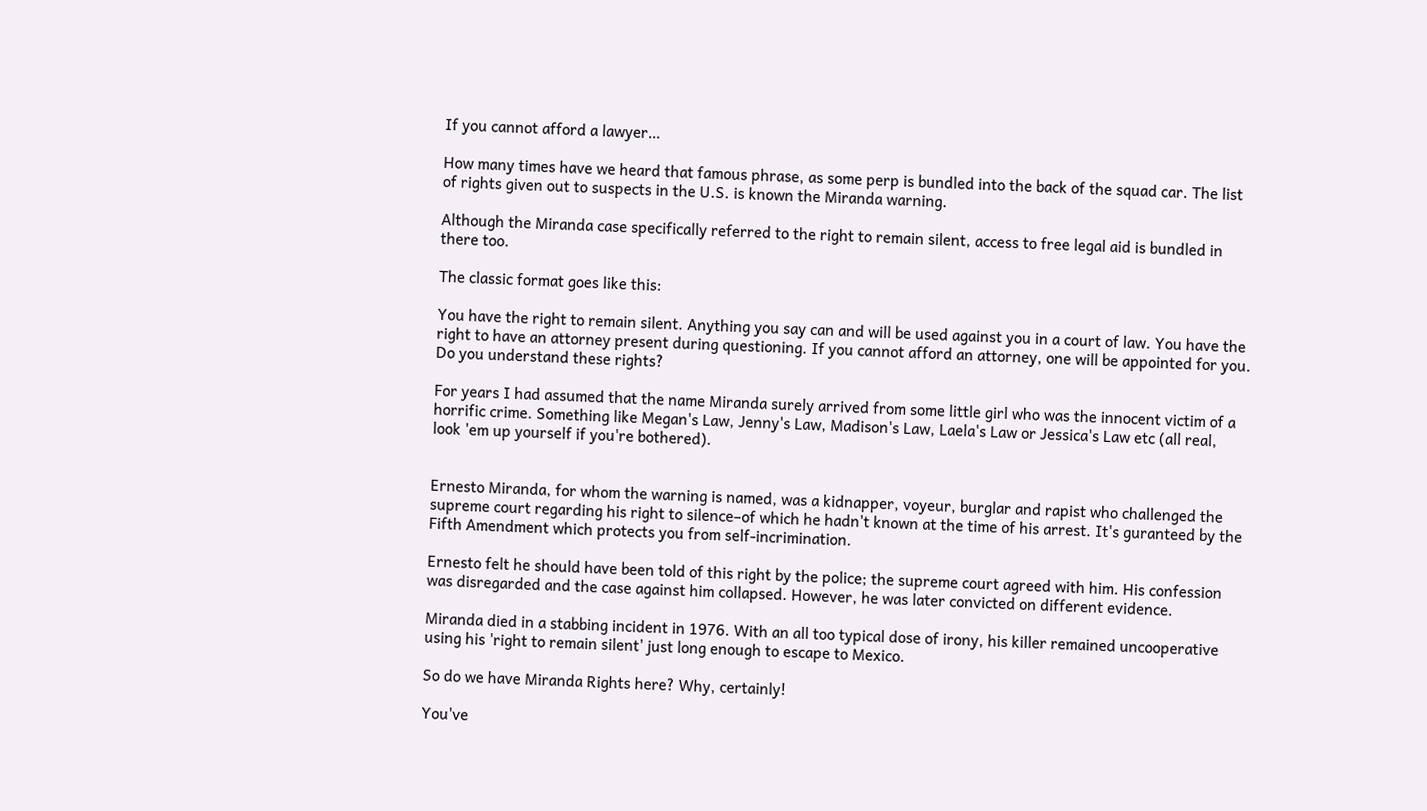If you cannot afford a lawyer…

How many times have we heard that famous phrase, as some perp is bundled into the back of the squad car. The list of rights given out to suspects in the U.S. is known the Miranda warning.

Although the Miranda case specifically referred to the right to remain silent, access to free legal aid is bundled in there too.

The classic format goes like this:

You have the right to remain silent. Anything you say can and will be used against you in a court of law. You have the right to have an attorney present during questioning. If you cannot afford an attorney, one will be appointed for you. Do you understand these rights?

For years I had assumed that the name Miranda surely arrived from some little girl who was the innocent victim of a horrific crime. Something like Megan's Law, Jenny's Law, Madison's Law, Laela's Law or Jessica's Law etc (all real, look 'em up yourself if you're bothered).


Ernesto Miranda, for whom the warning is named, was a kidnapper, voyeur, burglar and rapist who challenged the supreme court regarding his right to silence–of which he hadn't known at the time of his arrest. It's guranteed by the Fifth Amendment which protects you from self-incrimination.

Ernesto felt he should have been told of this right by the police; the supreme court agreed with him. His confession was disregarded and the case against him collapsed. However, he was later convicted on different evidence.

Miranda died in a stabbing incident in 1976. With an all too typical dose of irony, his killer remained uncooperative using his 'right to remain silent' just long enough to escape to Mexico.

So do we have Miranda Rights here? Why, certainly!

You've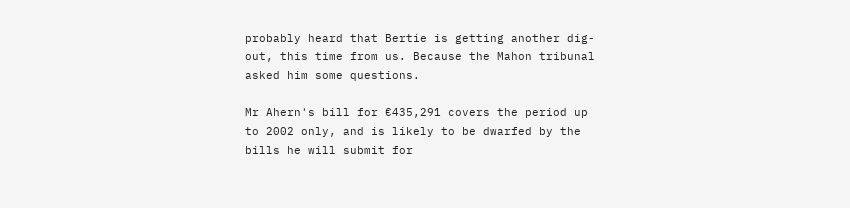probably heard that Bertie is getting another dig-out, this time from us. Because the Mahon tribunal asked him some questions.

Mr Ahern's bill for €435,291 covers the period up to 2002 only, and is likely to be dwarfed by the bills he will submit for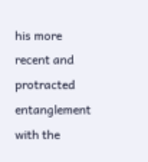his more recent and protracted entanglement with the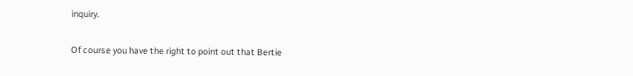inquiry.

Of course you have the right to point out that Bertie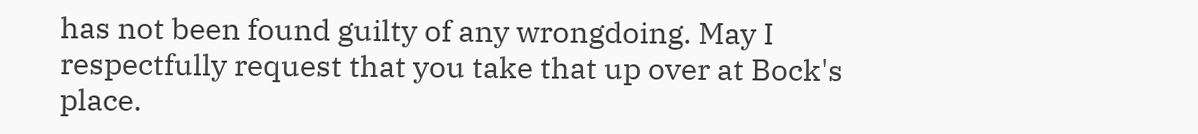has not been found guilty of any wrongdoing. May I respectfully request that you take that up over at Bock's place.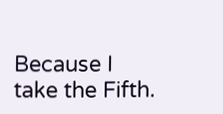Because I take the Fifth.